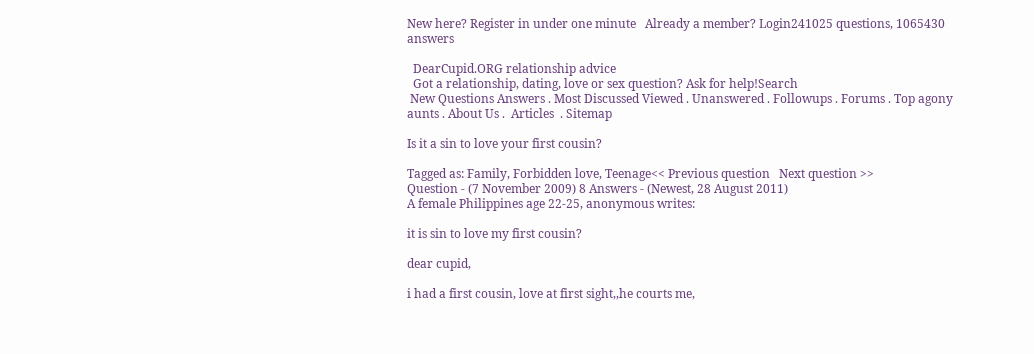New here? Register in under one minute   Already a member? Login241025 questions, 1065430 answers

  DearCupid.ORG relationship advice
  Got a relationship, dating, love or sex question? Ask for help!Search
 New Questions Answers . Most Discussed Viewed . Unanswered . Followups . Forums . Top agony aunts . About Us .  Articles  . Sitemap

Is it a sin to love your first cousin?

Tagged as: Family, Forbidden love, Teenage<< Previous question   Next question >>
Question - (7 November 2009) 8 Answers - (Newest, 28 August 2011)
A female Philippines age 22-25, anonymous writes:

it is sin to love my first cousin?

dear cupid,

i had a first cousin, love at first sight,,he courts me,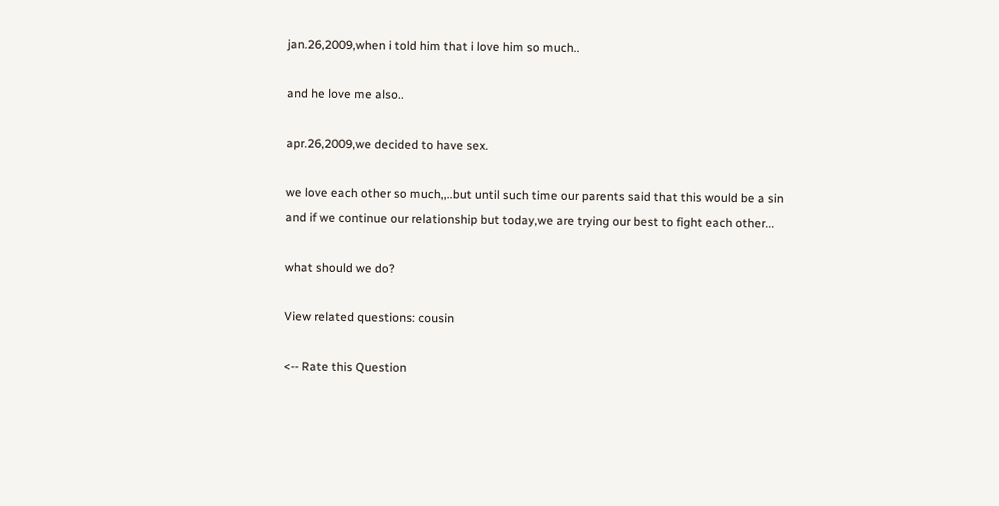jan.26,2009,when i told him that i love him so much..

and he love me also..

apr.26,2009,we decided to have sex.

we love each other so much,,..but until such time our parents said that this would be a sin and if we continue our relationship but today,we are trying our best to fight each other...

what should we do?

View related questions: cousin

<-- Rate this Question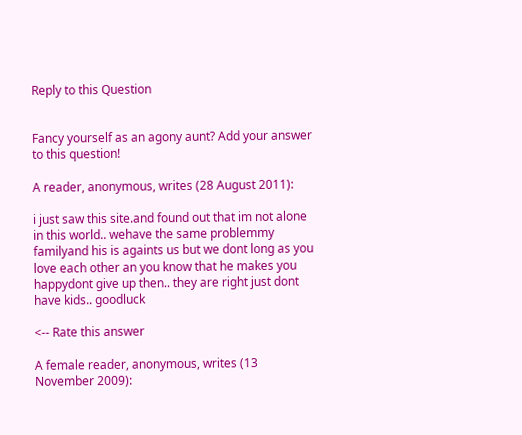Reply to this Question


Fancy yourself as an agony aunt? Add your answer to this question!

A reader, anonymous, writes (28 August 2011):

i just saw this site.and found out that im not alone in this world.. wehave the same problemmy familyand his is againts us but we dont long as you love each other an you know that he makes you happydont give up then.. they are right just dont have kids.. goodluck

<-- Rate this answer

A female reader, anonymous, writes (13 November 2009):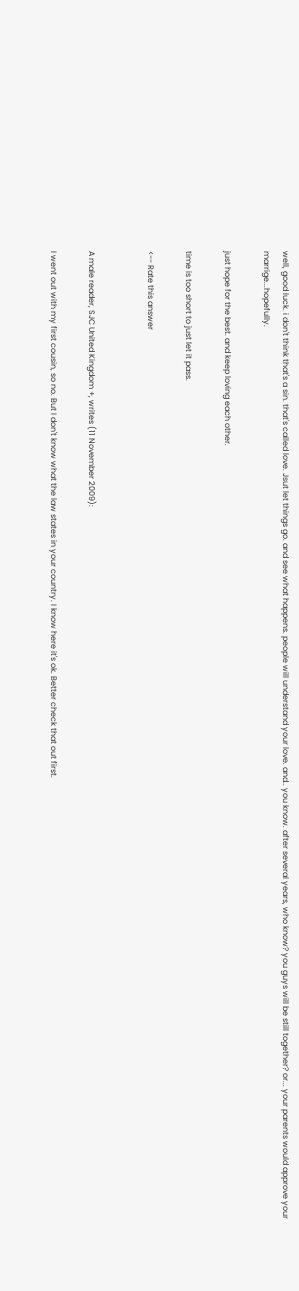well, good luck. i don't think that's a sin. that's called love. Jsut let things go. and see what happens. people will understand your love. and.. you know. after several years, who know? you guys will be still together? or... your parents would approve your marrige...hopefully.

just hope for the best. and keep loving each other.

time is too short to just let it pass.

<-- Rate this answer


A male reader, SJC United Kingdom +, writes (11 November 2009):

I went out with my first cousin, so no. But I don't know what the law states in your country. I know here it's ok. Better check that out first.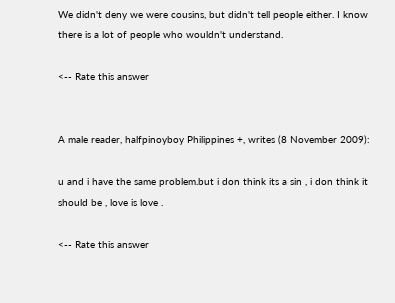We didn't deny we were cousins, but didn't tell people either. I know there is a lot of people who wouldn't understand.

<-- Rate this answer


A male reader, halfpinoyboy Philippines +, writes (8 November 2009):

u and i have the same problem.but i don think its a sin , i don think it should be , love is love .

<-- Rate this answer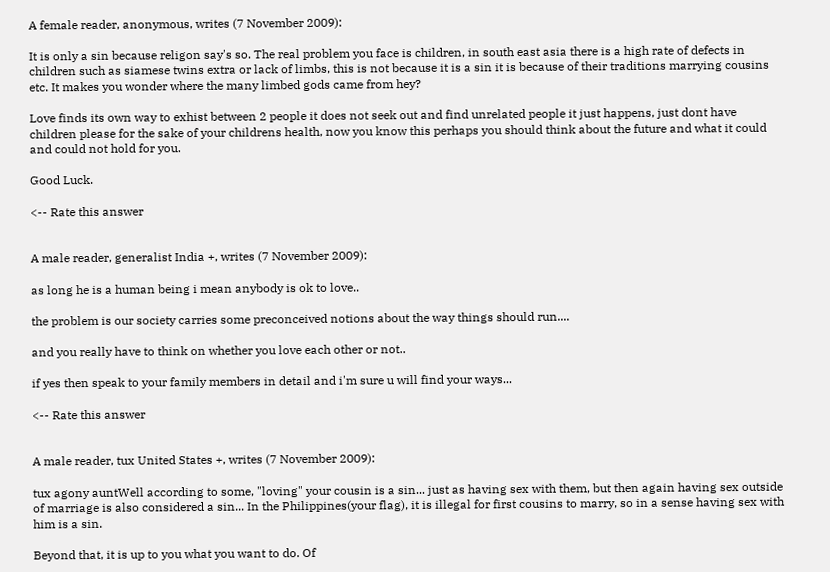A female reader, anonymous, writes (7 November 2009):

It is only a sin because religon say's so. The real problem you face is children, in south east asia there is a high rate of defects in children such as siamese twins extra or lack of limbs, this is not because it is a sin it is because of their traditions marrying cousins etc. It makes you wonder where the many limbed gods came from hey?

Love finds its own way to exhist between 2 people it does not seek out and find unrelated people it just happens, just dont have children please for the sake of your childrens health, now you know this perhaps you should think about the future and what it could and could not hold for you.

Good Luck.

<-- Rate this answer


A male reader, generalist India +, writes (7 November 2009):

as long he is a human being i mean anybody is ok to love..

the problem is our society carries some preconceived notions about the way things should run....

and you really have to think on whether you love each other or not..

if yes then speak to your family members in detail and i'm sure u will find your ways...

<-- Rate this answer


A male reader, tux United States +, writes (7 November 2009):

tux agony auntWell according to some, "loving" your cousin is a sin... just as having sex with them, but then again having sex outside of marriage is also considered a sin... In the Philippines(your flag), it is illegal for first cousins to marry, so in a sense having sex with him is a sin.

Beyond that, it is up to you what you want to do. Of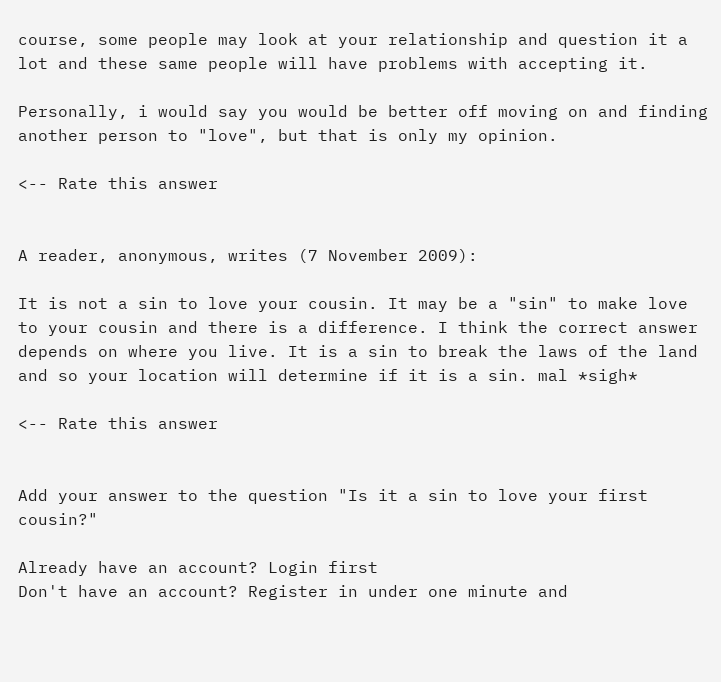course, some people may look at your relationship and question it a lot and these same people will have problems with accepting it.

Personally, i would say you would be better off moving on and finding another person to "love", but that is only my opinion.

<-- Rate this answer


A reader, anonymous, writes (7 November 2009):

It is not a sin to love your cousin. It may be a "sin" to make love to your cousin and there is a difference. I think the correct answer depends on where you live. It is a sin to break the laws of the land and so your location will determine if it is a sin. mal *sigh*

<-- Rate this answer


Add your answer to the question "Is it a sin to love your first cousin?"

Already have an account? Login first
Don't have an account? Register in under one minute and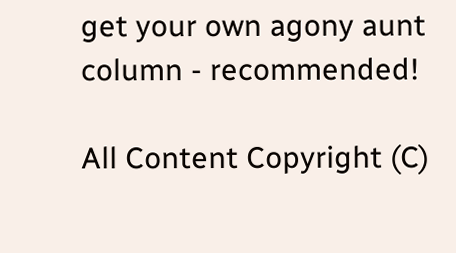get your own agony aunt column - recommended!

All Content Copyright (C)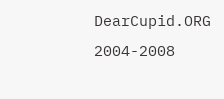DearCupid.ORG 2004-2008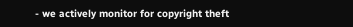- we actively monitor for copyright theft